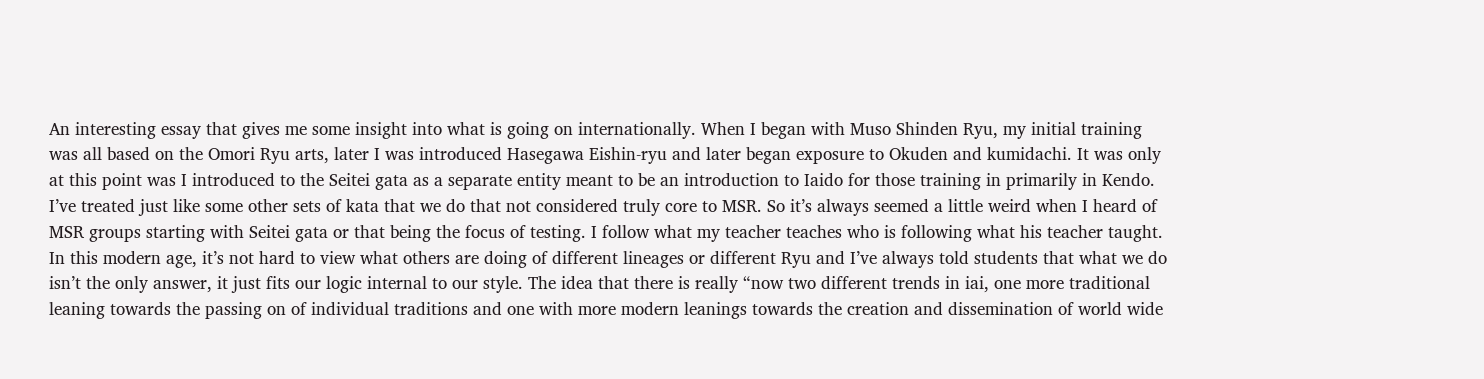An interesting essay that gives me some insight into what is going on internationally. When I began with Muso Shinden Ryu, my initial training was all based on the Omori Ryu arts, later I was introduced Hasegawa Eishin-ryu and later began exposure to Okuden and kumidachi. It was only at this point was I introduced to the Seitei gata as a separate entity meant to be an introduction to Iaido for those training in primarily in Kendo. I’ve treated just like some other sets of kata that we do that not considered truly core to MSR. So it’s always seemed a little weird when I heard of MSR groups starting with Seitei gata or that being the focus of testing. I follow what my teacher teaches who is following what his teacher taught. In this modern age, it’s not hard to view what others are doing of different lineages or different Ryu and I’ve always told students that what we do isn’t the only answer, it just fits our logic internal to our style. The idea that there is really “now two different trends in iai, one more traditional leaning towards the passing on of individual traditions and one with more modern leanings towards the creation and dissemination of world wide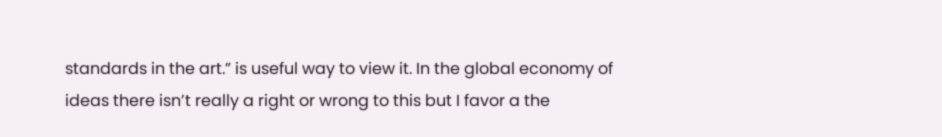standards in the art.” is useful way to view it. In the global economy of ideas there isn’t really a right or wrong to this but I favor a the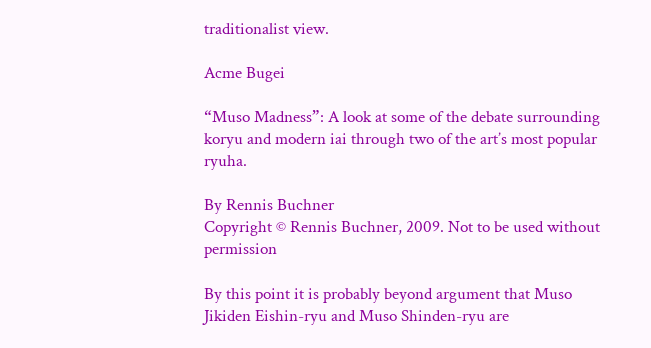traditionalist view.

Acme Bugei

“Muso Madness”: A look at some of the debate surrounding koryu and modern iai through two of the art’s most popular ryuha.

By Rennis Buchner
Copyright © Rennis Buchner, 2009. Not to be used without permission

By this point it is probably beyond argument that Muso Jikiden Eishin-ryu and Muso Shinden-ryu are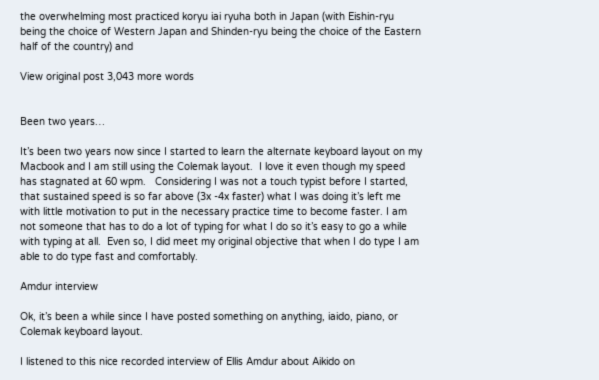the overwhelming most practiced koryu iai ryuha both in Japan (with Eishin-ryu being the choice of Western Japan and Shinden-ryu being the choice of the Eastern half of the country) and

View original post 3,043 more words


Been two years…

It’s been two years now since I started to learn the alternate keyboard layout on my Macbook and I am still using the Colemak layout.  I love it even though my speed has stagnated at 60 wpm.   Considering I was not a touch typist before I started, that sustained speed is so far above (3x -4x faster) what I was doing it’s left me with little motivation to put in the necessary practice time to become faster. I am not someone that has to do a lot of typing for what I do so it’s easy to go a while with typing at all.  Even so, I did meet my original objective that when I do type I am able to do type fast and comfortably.

Amdur interview

Ok, it’s been a while since I have posted something on anything, iaido, piano, or Colemak keyboard layout.

I listened to this nice recorded interview of Ellis Amdur about Aikido on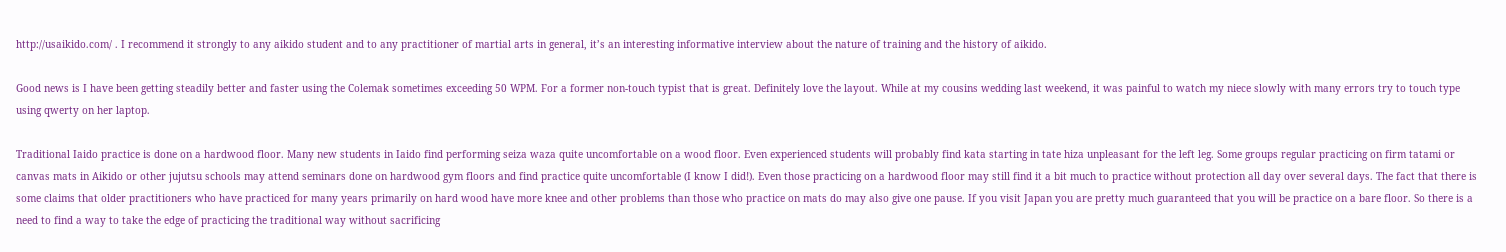http://usaikido.com/ . I recommend it strongly to any aikido student and to any practitioner of martial arts in general, it’s an interesting informative interview about the nature of training and the history of aikido.

Good news is I have been getting steadily better and faster using the Colemak sometimes exceeding 50 WPM. For a former non-touch typist that is great. Definitely love the layout. While at my cousins wedding last weekend, it was painful to watch my niece slowly with many errors try to touch type using qwerty on her laptop.

Traditional Iaido practice is done on a hardwood floor. Many new students in Iaido find performing seiza waza quite uncomfortable on a wood floor. Even experienced students will probably find kata starting in tate hiza unpleasant for the left leg. Some groups regular practicing on firm tatami or canvas mats in Aikido or other jujutsu schools may attend seminars done on hardwood gym floors and find practice quite uncomfortable (I know I did!). Even those practicing on a hardwood floor may still find it a bit much to practice without protection all day over several days. The fact that there is some claims that older practitioners who have practiced for many years primarily on hard wood have more knee and other problems than those who practice on mats do may also give one pause. If you visit Japan you are pretty much guaranteed that you will be practice on a bare floor. So there is a need to find a way to take the edge of practicing the traditional way without sacrificing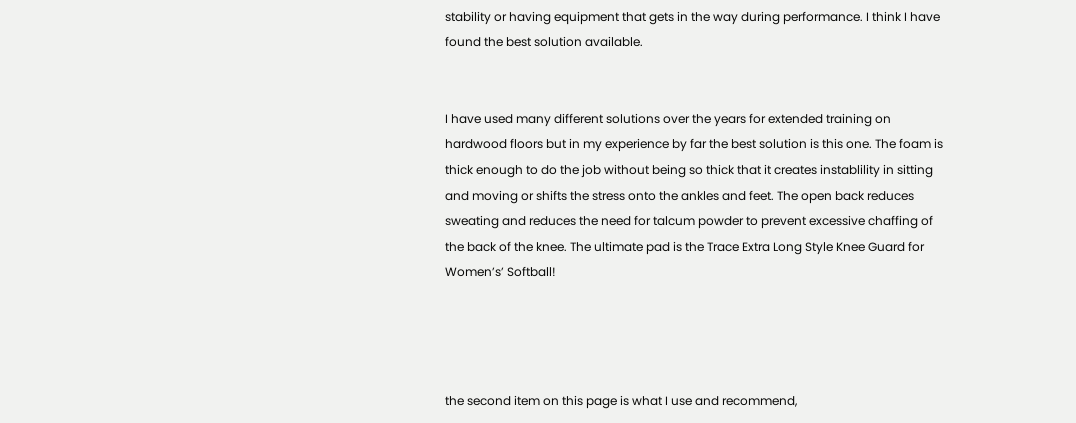stability or having equipment that gets in the way during performance. I think I have found the best solution available.


I have used many different solutions over the years for extended training on hardwood floors but in my experience by far the best solution is this one. The foam is thick enough to do the job without being so thick that it creates instablility in sitting and moving or shifts the stress onto the ankles and feet. The open back reduces sweating and reduces the need for talcum powder to prevent excessive chaffing of the back of the knee. The ultimate pad is the Trace Extra Long Style Knee Guard for Women’s’ Softball!




the second item on this page is what I use and recommend,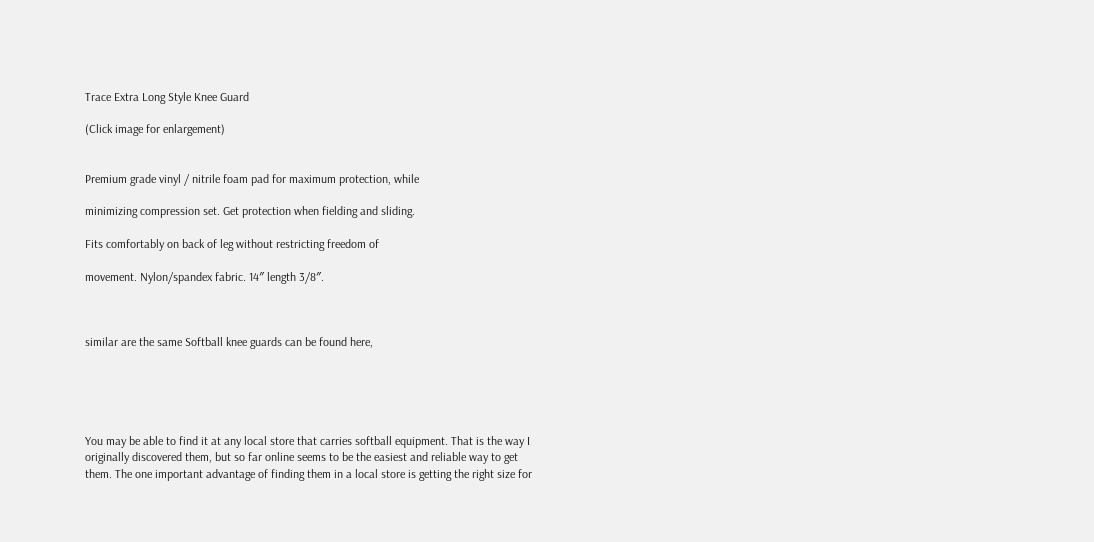Trace Extra Long Style Knee Guard

(Click image for enlargement)


Premium grade vinyl / nitrile foam pad for maximum protection, while

minimizing compression set. Get protection when fielding and sliding.

Fits comfortably on back of leg without restricting freedom of

movement. Nylon/spandex fabric. 14″ length 3/8″.



similar are the same Softball knee guards can be found here,





You may be able to find it at any local store that carries softball equipment. That is the way I originally discovered them, but so far online seems to be the easiest and reliable way to get them. The one important advantage of finding them in a local store is getting the right size for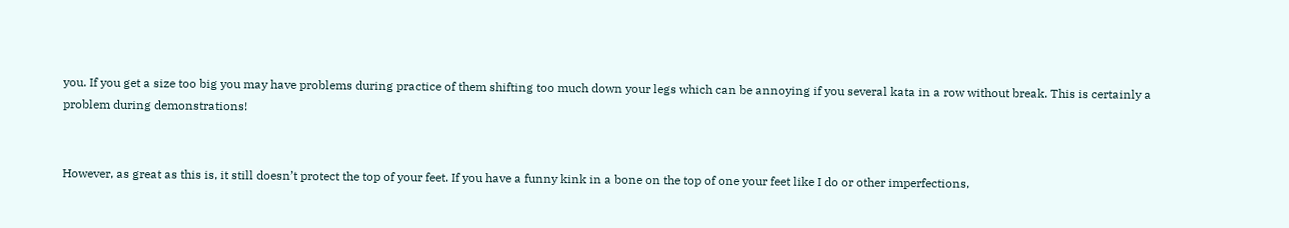you. If you get a size too big you may have problems during practice of them shifting too much down your legs which can be annoying if you several kata in a row without break. This is certainly a problem during demonstrations!


However, as great as this is, it still doesn’t protect the top of your feet. If you have a funny kink in a bone on the top of one your feet like I do or other imperfections,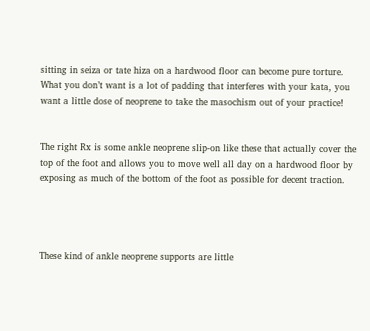sitting in seiza or tate hiza on a hardwood floor can become pure torture. What you don’t want is a lot of padding that interferes with your kata, you want a little dose of neoprene to take the masochism out of your practice!


The right Rx is some ankle neoprene slip-on like these that actually cover the top of the foot and allows you to move well all day on a hardwood floor by exposing as much of the bottom of the foot as possible for decent traction.




These kind of ankle neoprene supports are little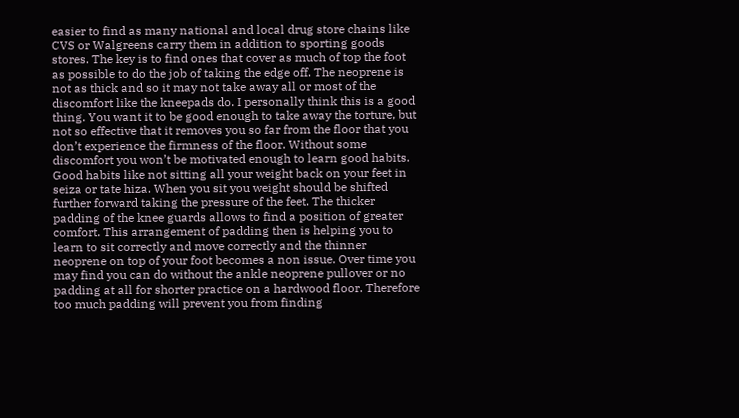easier to find as many national and local drug store chains like CVS or Walgreens carry them in addition to sporting goods stores. The key is to find ones that cover as much of top the foot as possible to do the job of taking the edge off. The neoprene is not as thick and so it may not take away all or most of the discomfort like the kneepads do. I personally think this is a good thing. You want it to be good enough to take away the torture, but not so effective that it removes you so far from the floor that you don’t experience the firmness of the floor. Without some discomfort you won’t be motivated enough to learn good habits. Good habits like not sitting all your weight back on your feet in seiza or tate hiza. When you sit you weight should be shifted further forward taking the pressure of the feet. The thicker padding of the knee guards allows to find a position of greater comfort. This arrangement of padding then is helping you to learn to sit correctly and move correctly and the thinner neoprene on top of your foot becomes a non issue. Over time you may find you can do without the ankle neoprene pullover or no padding at all for shorter practice on a hardwood floor. Therefore too much padding will prevent you from finding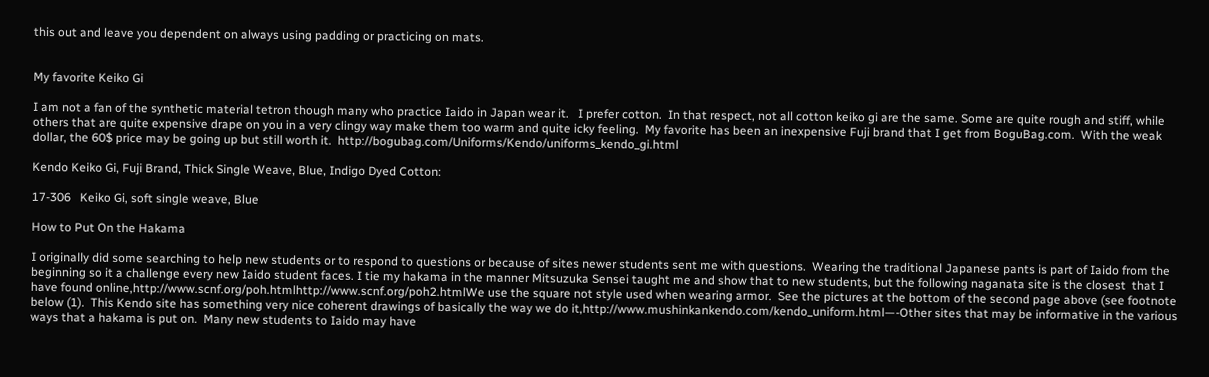this out and leave you dependent on always using padding or practicing on mats.


My favorite Keiko Gi

I am not a fan of the synthetic material tetron though many who practice Iaido in Japan wear it.   I prefer cotton.  In that respect, not all cotton keiko gi are the same. Some are quite rough and stiff, while others that are quite expensive drape on you in a very clingy way make them too warm and quite icky feeling.  My favorite has been an inexpensive Fuji brand that I get from BoguBag.com.  With the weak dollar, the 60$ price may be going up but still worth it.  http://bogubag.com/Uniforms/Kendo/uniforms_kendo_gi.html

Kendo Keiko Gi, Fuji Brand, Thick Single Weave, Blue, Indigo Dyed Cotton:

17-306   Keiko Gi, soft single weave, Blue

How to Put On the Hakama

I originally did some searching to help new students or to respond to questions or because of sites newer students sent me with questions.  Wearing the traditional Japanese pants is part of Iaido from the beginning so it a challenge every new Iaido student faces. I tie my hakama in the manner Mitsuzuka Sensei taught me and show that to new students, but the following naganata site is the closest  that I have found online,http://www.scnf.org/poh.htmlhttp://www.scnf.org/poh2.htmlWe use the square not style used when wearing armor.  See the pictures at the bottom of the second page above (see footnote below (1).  This Kendo site has something very nice coherent drawings of basically the way we do it,http://www.mushinkankendo.com/kendo_uniform.html—-Other sites that may be informative in the various ways that a hakama is put on.  Many new students to Iaido may have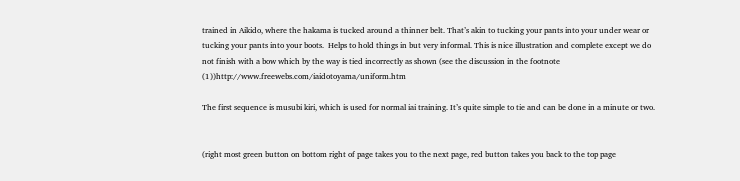trained in Aikido, where the hakama is tucked around a thinner belt. That’s akin to tucking your pants into your under wear or tucking your pants into your boots.  Helps to hold things in but very informal. This is nice illustration and complete except we do not finish with a bow which by the way is tied incorrectly as shown (see the discussion in the footnote (1))http://www.freewebs.com/iaidotoyama/uniform.htm

The first sequence is musubi kiri, which is used for normal iai training. It’s quite simple to tie and can be done in a minute or two.


(right most green button on bottom right of page takes you to the next page, red button takes you back to the top page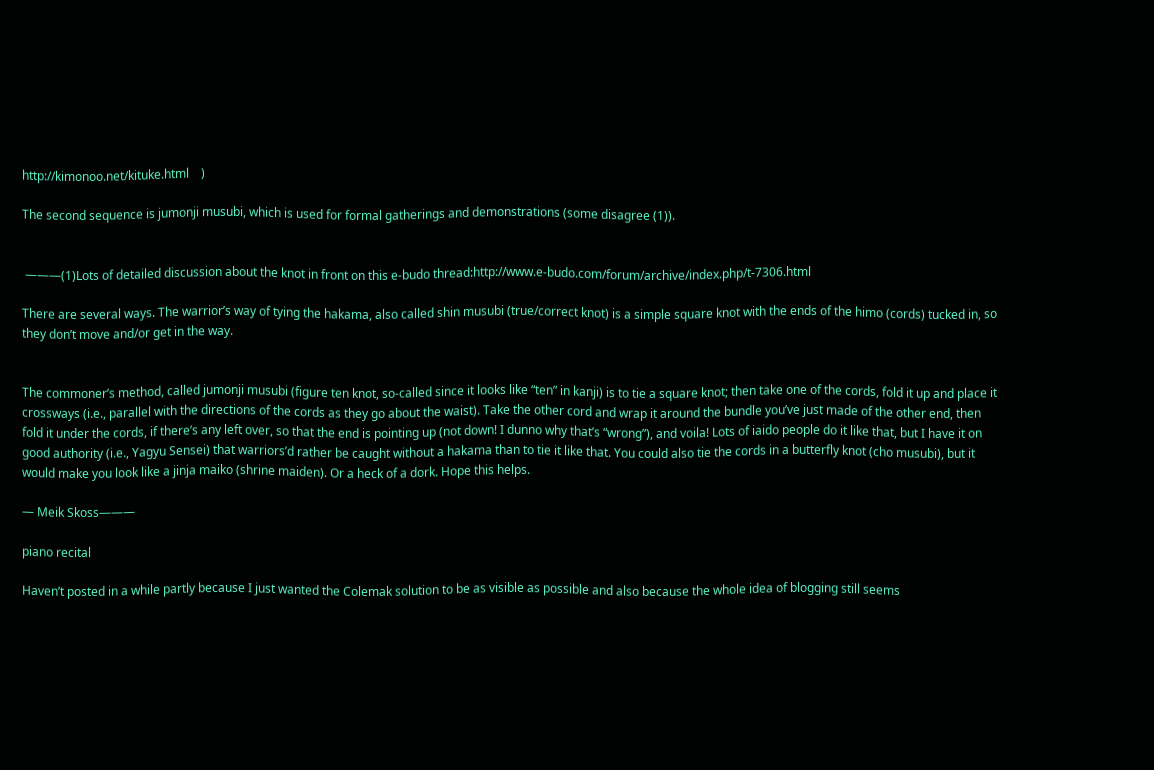http://kimonoo.net/kituke.html    )

The second sequence is jumonji musubi, which is used for formal gatherings and demonstrations (some disagree (1)).


 ———(1)Lots of detailed discussion about the knot in front on this e-budo thread:http://www.e-budo.com/forum/archive/index.php/t-7306.html

There are several ways. The warrior’s way of tying the hakama, also called shin musubi (true/correct knot) is a simple square knot with the ends of the himo (cords) tucked in, so they don’t move and/or get in the way.


The commoner’s method, called jumonji musubi (figure ten knot, so-called since it looks like “ten” in kanji) is to tie a square knot; then take one of the cords, fold it up and place it crossways (i.e., parallel with the directions of the cords as they go about the waist). Take the other cord and wrap it around the bundle you’ve just made of the other end, then fold it under the cords, if there’s any left over, so that the end is pointing up (not down! I dunno why that’s “wrong”), and voila! Lots of iaido people do it like that, but I have it on good authority (i.e., Yagyu Sensei) that warriors’d rather be caught without a hakama than to tie it like that. You could also tie the cords in a butterfly knot (cho musubi), but it would make you look like a jinja maiko (shrine maiden). Or a heck of a dork. Hope this helps.

— Meik Skoss———

piano recital

Haven’t posted in a while partly because I just wanted the Colemak solution to be as visible as possible and also because the whole idea of blogging still seems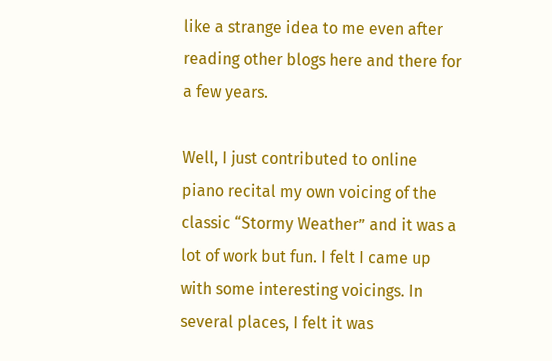like a strange idea to me even after reading other blogs here and there for a few years.

Well, I just contributed to online piano recital my own voicing of the classic “Stormy Weather” and it was a lot of work but fun. I felt I came up with some interesting voicings. In several places, I felt it was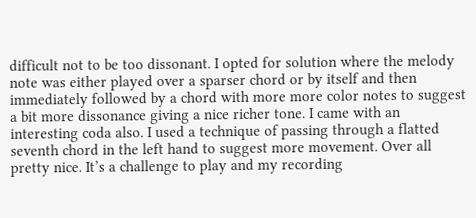difficult not to be too dissonant. I opted for solution where the melody note was either played over a sparser chord or by itself and then immediately followed by a chord with more more color notes to suggest a bit more dissonance giving a nice richer tone. I came with an interesting coda also. I used a technique of passing through a flatted seventh chord in the left hand to suggest more movement. Over all pretty nice. It’s a challenge to play and my recording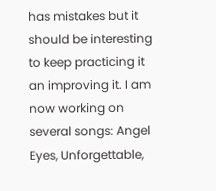has mistakes but it should be interesting to keep practicing it an improving it. I am now working on several songs: Angel Eyes, Unforgettable,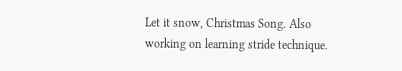Let it snow, Christmas Song. Also working on learning stride technique.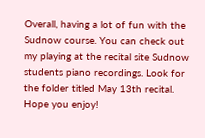Overall, having a lot of fun with the Sudnow course. You can check out my playing at the recital site Sudnow students piano recordings. Look for the folder titled May 13th recital. Hope you enjoy!